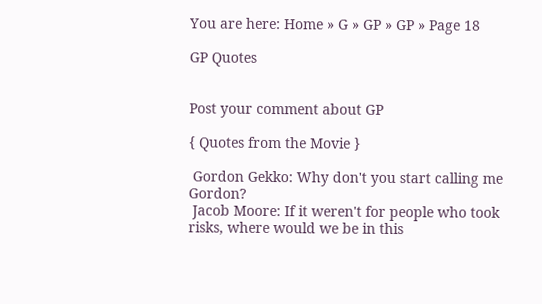You are here: Home » G » GP » GP » Page 18

GP Quotes


Post your comment about GP

{ Quotes from the Movie }

 Gordon Gekko: Why don't you start calling me Gordon?
 Jacob Moore: If it weren't for people who took risks, where would we be in this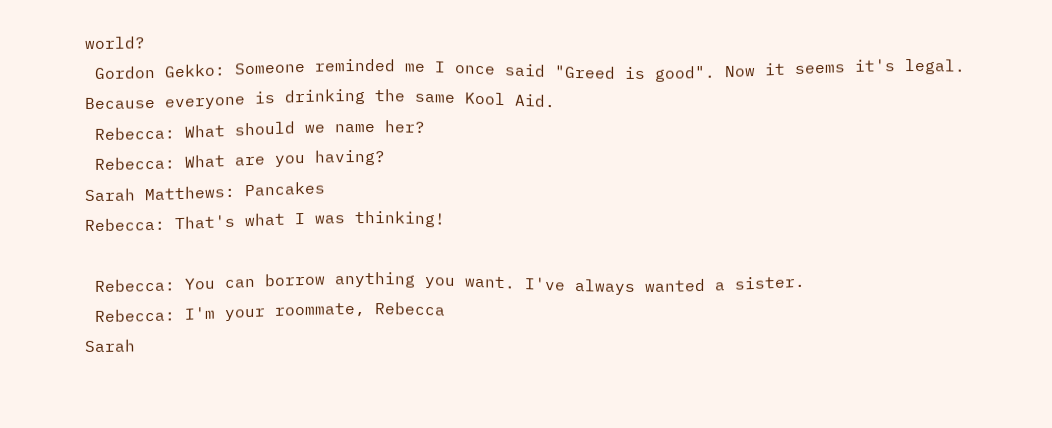world?
 Gordon Gekko: Someone reminded me I once said "Greed is good". Now it seems it's legal. Because everyone is drinking the same Kool Aid.
 Rebecca: What should we name her?
 Rebecca: What are you having?
Sarah Matthews: Pancakes
Rebecca: That's what I was thinking!

 Rebecca: You can borrow anything you want. I've always wanted a sister.
 Rebecca: I'm your roommate, Rebecca
Sarah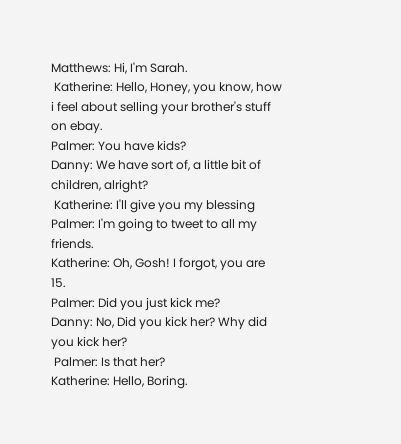Matthews: Hi, I'm Sarah.
 Katherine: Hello, Honey, you know, how i feel about selling your brother's stuff on ebay.
Palmer: You have kids?
Danny: We have sort of, a little bit of children, alright?
 Katherine: I'll give you my blessing
Palmer: I'm going to tweet to all my friends.
Katherine: Oh, Gosh! I forgot, you are 15.
Palmer: Did you just kick me?
Danny: No, Did you kick her? Why did you kick her?
 Palmer: Is that her?
Katherine: Hello, Boring.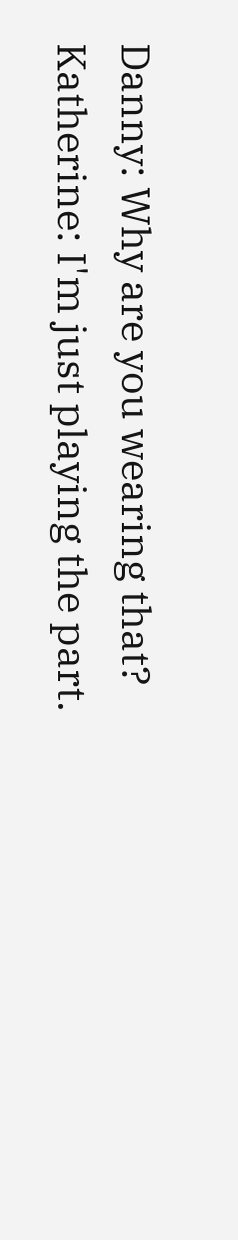Danny: Why are you wearing that?
Katherine: I'm just playing the part.